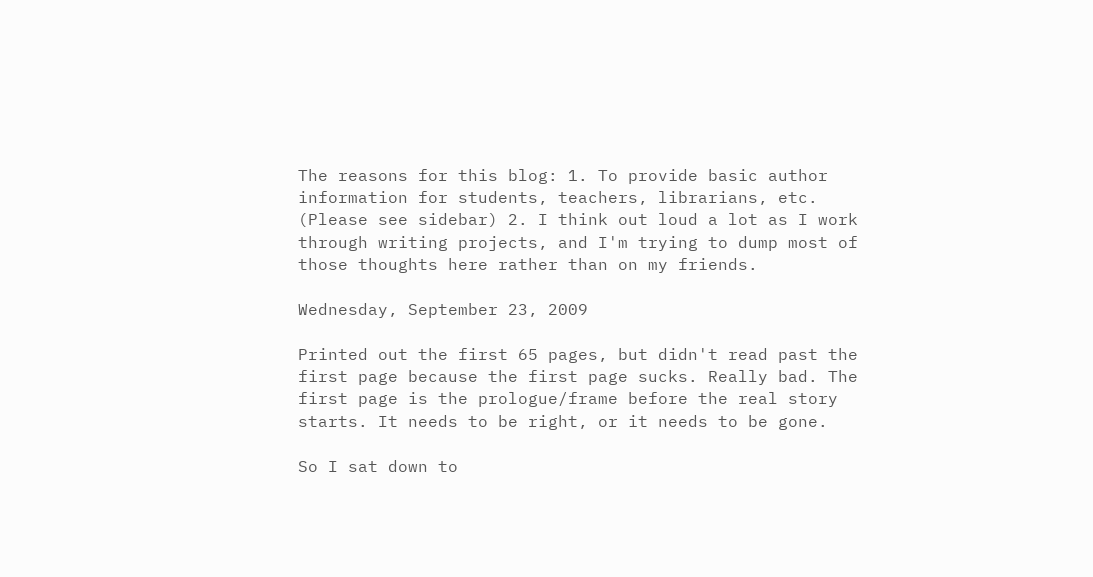The reasons for this blog: 1. To provide basic author information for students, teachers, librarians, etc. (Please see sidebar) 2. I think out loud a lot as I work through writing projects, and I'm trying to dump most of those thoughts here rather than on my friends.

Wednesday, September 23, 2009

Printed out the first 65 pages, but didn't read past the first page because the first page sucks. Really bad. The first page is the prologue/frame before the real story starts. It needs to be right, or it needs to be gone.

So I sat down to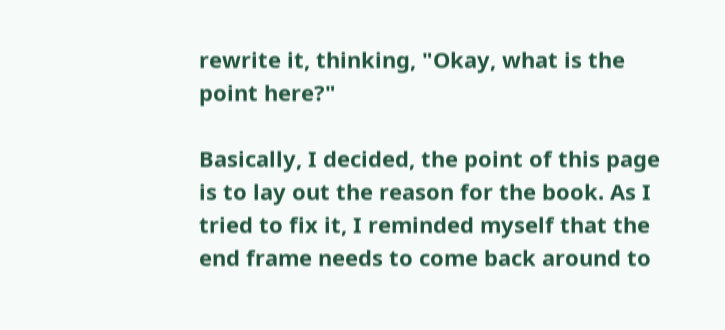rewrite it, thinking, "Okay, what is the point here?"

Basically, I decided, the point of this page is to lay out the reason for the book. As I tried to fix it, I reminded myself that the end frame needs to come back around to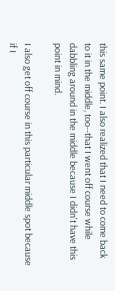this same point. I also realized that I need to come back to it in the middle, too--that I went off course while dabbling around in the middle because I didn't have this point in mind.

I also get off course in this particular middle spot because if I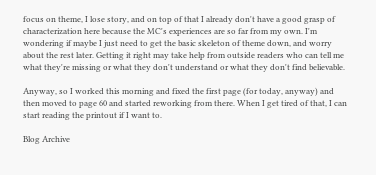focus on theme, I lose story, and on top of that I already don't have a good grasp of characterization here because the MC's experiences are so far from my own. I'm wondering if maybe I just need to get the basic skeleton of theme down, and worry about the rest later. Getting it right may take help from outside readers who can tell me what they're missing or what they don't understand or what they don't find believable.

Anyway, so I worked this morning and fixed the first page (for today, anyway) and then moved to page 60 and started reworking from there. When I get tired of that, I can start reading the printout if I want to.

Blog Archive